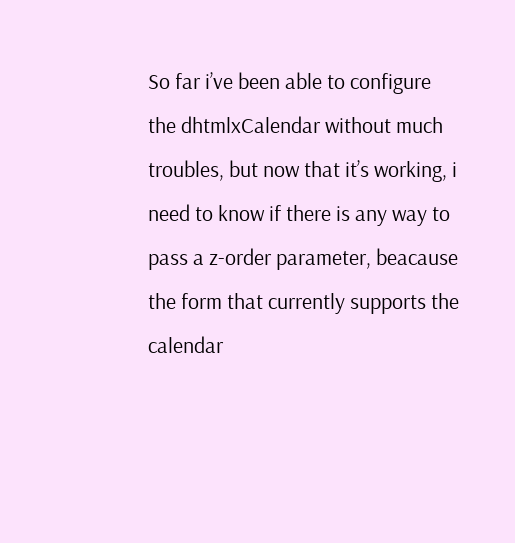So far i’ve been able to configure the dhtmlxCalendar without much troubles, but now that it’s working, i need to know if there is any way to pass a z-order parameter, beacause the form that currently supports the calendar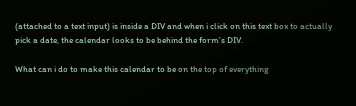(attached to a text input) is inside a DIV and when i click on this text box to actually pick a date, the calendar looks to be behind the form’s DIV.

What can i do to make this calendar to be on the top of everything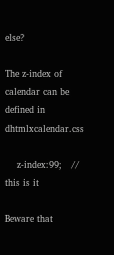else?

The z-index of calendar can be defined in dhtmlxcalendar.css

    z-index:99;   // this is it

Beware that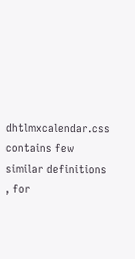dhtlmxcalendar.css contains few similar definitions , for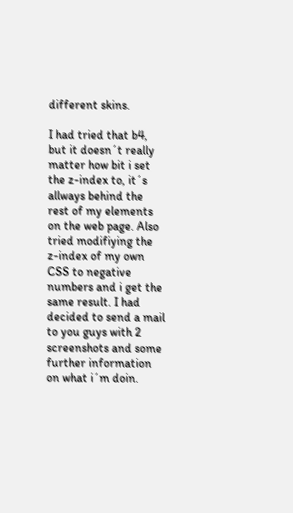different skins.

I had tried that b4, but it doesn´t really matter how bit i set the z-index to, it´s allways behind the rest of my elements on the web page. Also tried modifiying the z-index of my own CSS to negative numbers and i get the same result. I had decided to send a mail to you guys with 2 screenshots and some further information on what i´m doin.